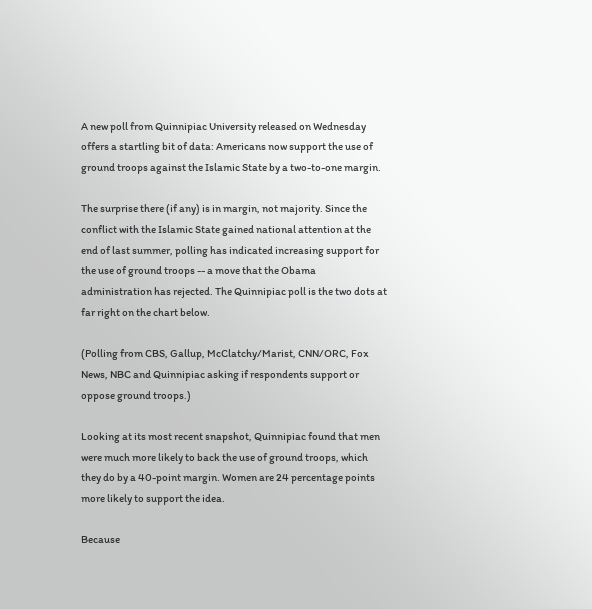A new poll from Quinnipiac University released on Wednesday offers a startling bit of data: Americans now support the use of ground troops against the Islamic State by a two-to-one margin.

The surprise there (if any) is in margin, not majority. Since the conflict with the Islamic State gained national attention at the end of last summer, polling has indicated increasing support for the use of ground troops -- a move that the Obama administration has rejected. The Quinnipiac poll is the two dots at far right on the chart below.

(Polling from CBS, Gallup, McClatchy/Marist, CNN/ORC, Fox News, NBC and Quinnipiac asking if respondents support or oppose ground troops.)

Looking at its most recent snapshot, Quinnipiac found that men were much more likely to back the use of ground troops, which they do by a 40-point margin. Women are 24 percentage points more likely to support the idea.

Because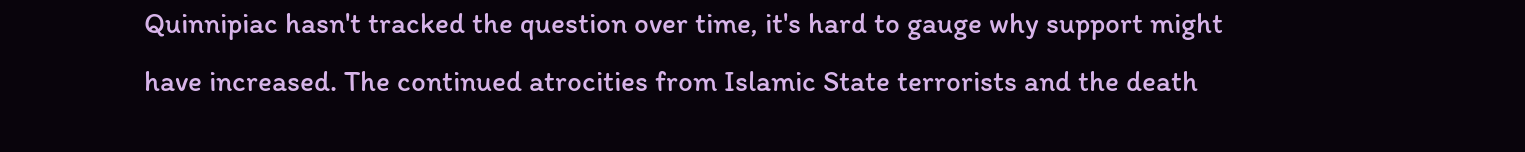Quinnipiac hasn't tracked the question over time, it's hard to gauge why support might have increased. The continued atrocities from Islamic State terrorists and the death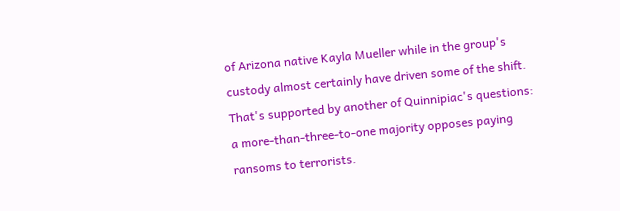of Arizona native Kayla Mueller while in the group's custody almost certainly have driven some of the shift. That's supported by another of Quinnipiac's questions: a more-than-three-to-one majority opposes paying ransoms to terrorists.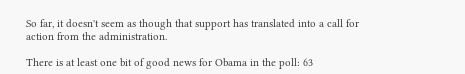So far, it doesn't seem as though that support has translated into a call for action from the administration.

There is at least one bit of good news for Obama in the poll: 63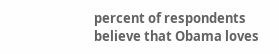percent of respondents believe that Obama loves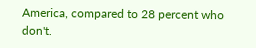America, compared to 28 percent who don't.